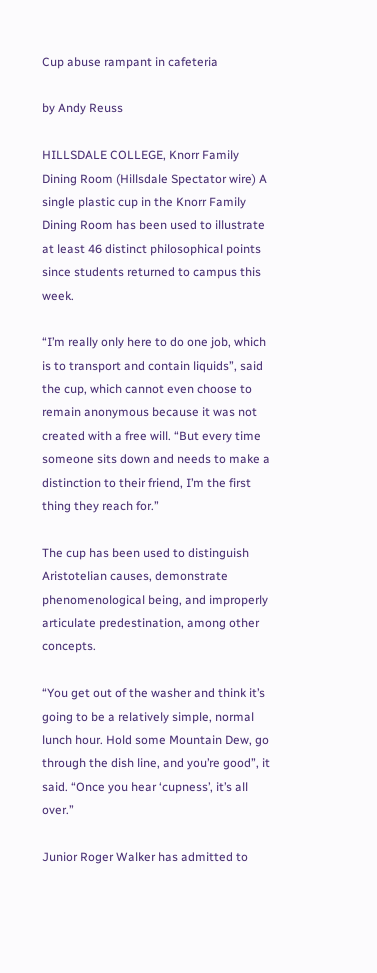Cup abuse rampant in cafeteria

by Andy Reuss

HILLSDALE COLLEGE, Knorr Family Dining Room (Hillsdale Spectator wire) A single plastic cup in the Knorr Family Dining Room has been used to illustrate at least 46 distinct philosophical points since students returned to campus this week.

“I’m really only here to do one job, which is to transport and contain liquids”, said the cup, which cannot even choose to remain anonymous because it was not created with a free will. “But every time someone sits down and needs to make a distinction to their friend, I’m the first thing they reach for.”

The cup has been used to distinguish Aristotelian causes, demonstrate phenomenological being, and improperly articulate predestination, among other concepts.

“You get out of the washer and think it’s going to be a relatively simple, normal lunch hour. Hold some Mountain Dew, go through the dish line, and you’re good”, it said. “Once you hear ‘cupness’, it’s all over.”

Junior Roger Walker has admitted to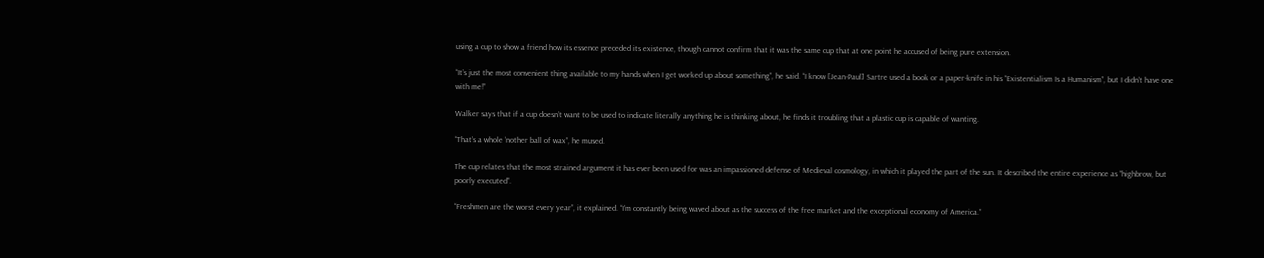using a cup to show a friend how its essence preceded its existence, though cannot confirm that it was the same cup that at one point he accused of being pure extension.

“It’s just the most convenient thing available to my hands when I get worked up about something”, he said. “I know [Jean-Paul] Sartre used a book or a paper-knife in his “Existentialism Is a Humanism”, but I didn’t have one with me!”

Walker says that if a cup doesn’t want to be used to indicate literally anything he is thinking about, he finds it troubling that a plastic cup is capable of wanting.

“That’s a whole ’nother ball of wax”, he mused.

The cup relates that the most strained argument it has ever been used for was an impassioned defense of Medieval cosmology, in which it played the part of the sun. It described the entire experience as “highbrow, but poorly executed”.

“Freshmen are the worst every year”, it explained. “I’m constantly being waved about as the success of the free market and the exceptional economy of America.”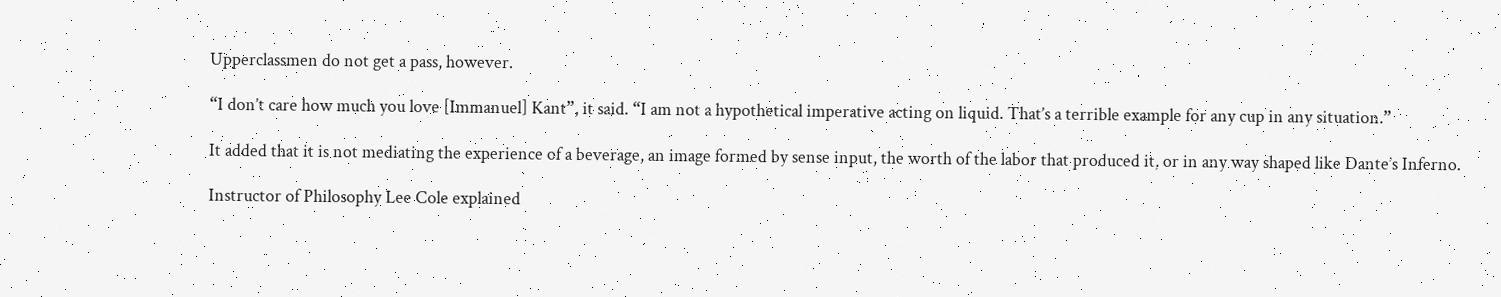Upperclassmen do not get a pass, however.

“I don’t care how much you love [Immanuel] Kant”, it said. “I am not a hypothetical imperative acting on liquid. That’s a terrible example for any cup in any situation.”

It added that it is not mediating the experience of a beverage, an image formed by sense input, the worth of the labor that produced it, or in any way shaped like Dante’s Inferno.

Instructor of Philosophy Lee Cole explained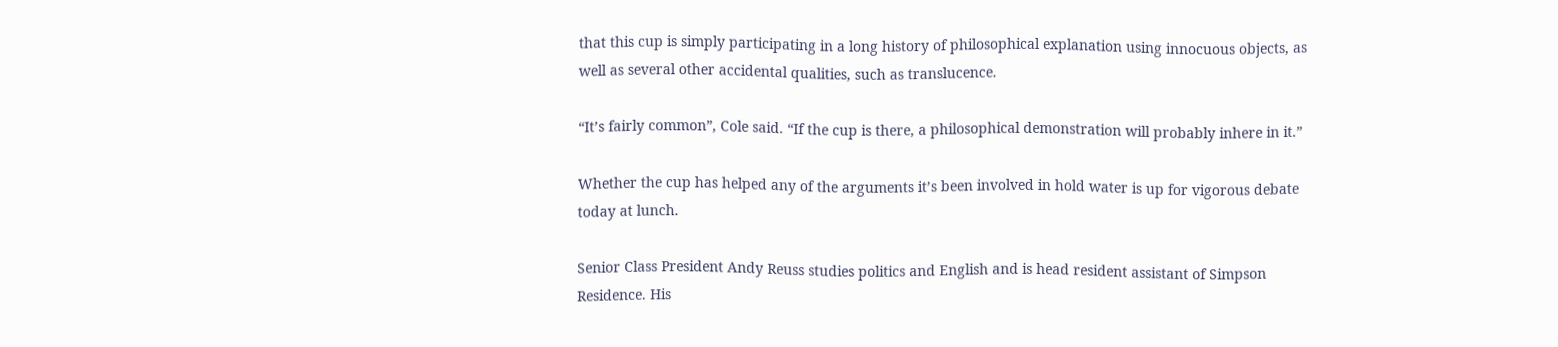that this cup is simply participating in a long history of philosophical explanation using innocuous objects, as well as several other accidental qualities, such as translucence.

“It’s fairly common”, Cole said. “If the cup is there, a philosophical demonstration will probably inhere in it.”

Whether the cup has helped any of the arguments it’s been involved in hold water is up for vigorous debate today at lunch.

Senior Class President Andy Reuss studies politics and English and is head resident assistant of Simpson Residence. His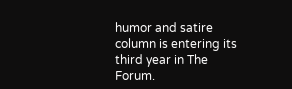humor and satire column is entering its third year in The Forum.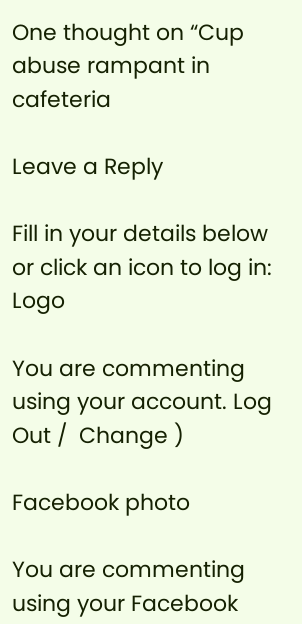One thought on “Cup abuse rampant in cafeteria

Leave a Reply

Fill in your details below or click an icon to log in: Logo

You are commenting using your account. Log Out /  Change )

Facebook photo

You are commenting using your Facebook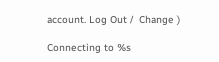account. Log Out /  Change )

Connecting to %s